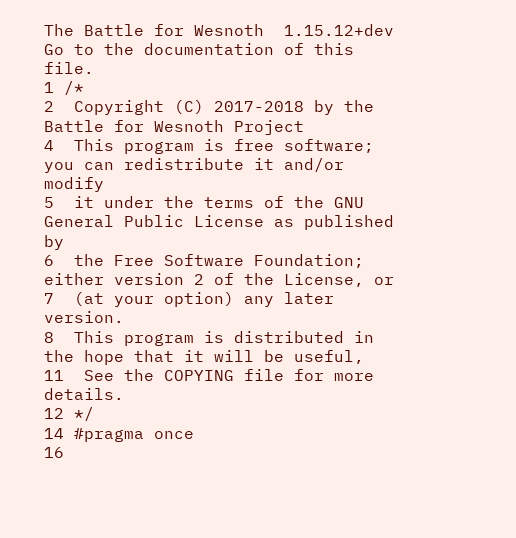The Battle for Wesnoth  1.15.12+dev
Go to the documentation of this file.
1 /*
2  Copyright (C) 2017-2018 by the Battle for Wesnoth Project
4  This program is free software; you can redistribute it and/or modify
5  it under the terms of the GNU General Public License as published by
6  the Free Software Foundation; either version 2 of the License, or
7  (at your option) any later version.
8  This program is distributed in the hope that it will be useful,
11  See the COPYING file for more details.
12 */
14 #pragma once
16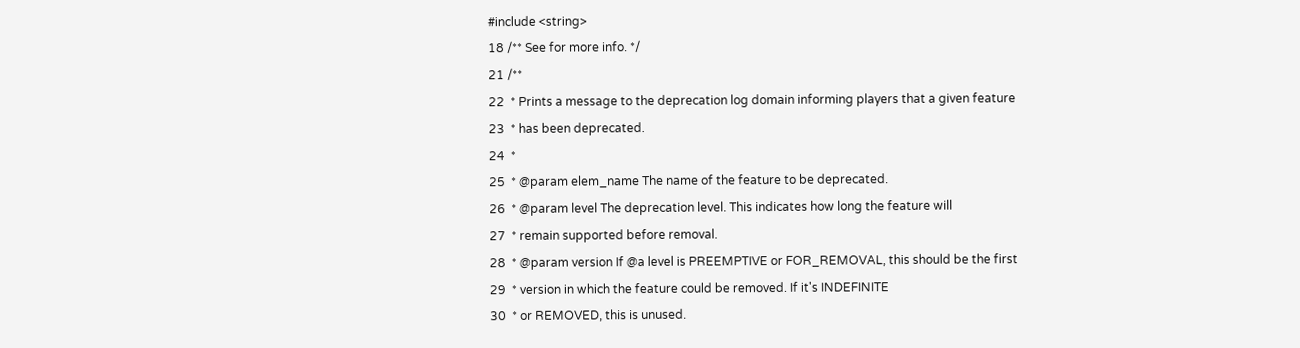#include <string>
18 /** See for more info. */
21 /**
22  * Prints a message to the deprecation log domain informing players that a given feature
23  * has been deprecated.
24  *
25  * @param elem_name The name of the feature to be deprecated.
26  * @param level The deprecation level. This indicates how long the feature will
27  * remain supported before removal.
28  * @param version If @a level is PREEMPTIVE or FOR_REMOVAL, this should be the first
29  * version in which the feature could be removed. If it's INDEFINITE
30  * or REMOVED, this is unused.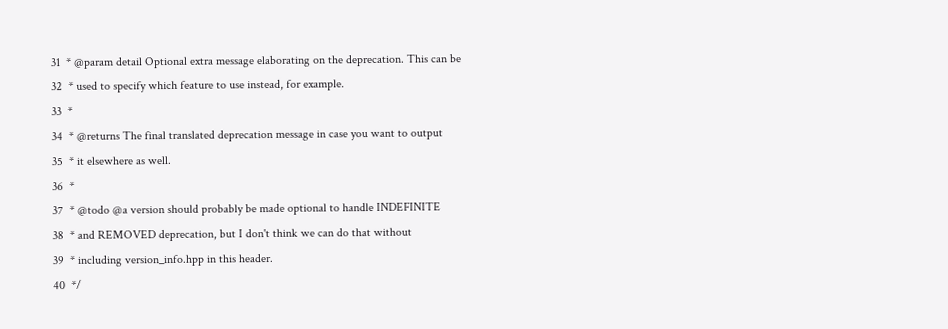31  * @param detail Optional extra message elaborating on the deprecation. This can be
32  * used to specify which feature to use instead, for example.
33  *
34  * @returns The final translated deprecation message in case you want to output
35  * it elsewhere as well.
36  *
37  * @todo @a version should probably be made optional to handle INDEFINITE
38  * and REMOVED deprecation, but I don't think we can do that without
39  * including version_info.hpp in this header.
40  */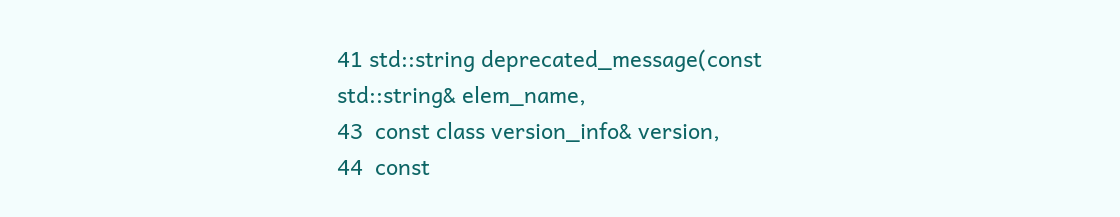41 std::string deprecated_message(const std::string& elem_name,
43  const class version_info& version,
44  const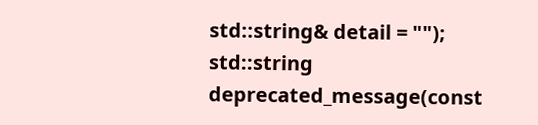std::string& detail = "");
std::string deprecated_message(const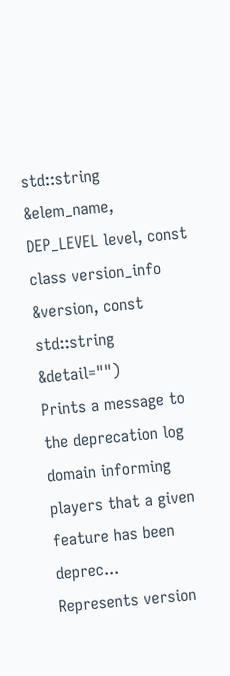std::string &elem_name, DEP_LEVEL level, const class version_info &version, const std::string &detail="")
Prints a message to the deprecation log domain informing players that a given feature has been deprec...
Represents version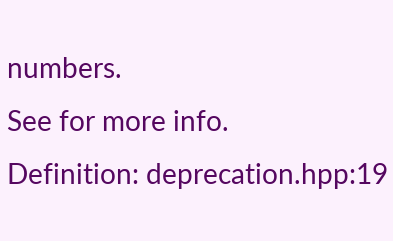numbers.
See for more info.
Definition: deprecation.hpp:19